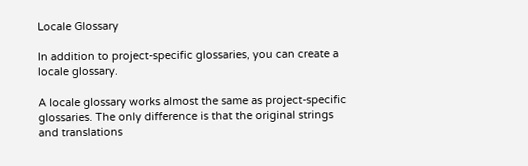Locale Glossary

In addition to project-specific glossaries, you can create a locale glossary.

A locale glossary works almost the same as project-specific glossaries. The only difference is that the original strings and translations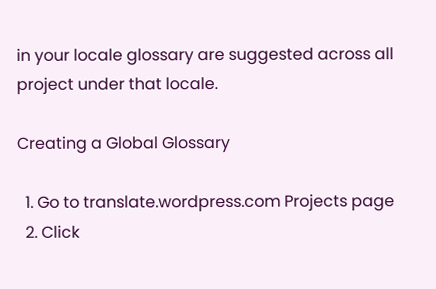in your locale glossary are suggested across all project under that locale.

Creating a Global Glossary

  1. Go to translate.wordpress.com Projects page
  2. Click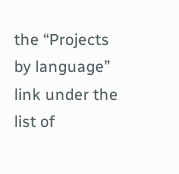the “Projects by language” link under the list of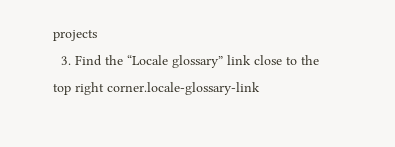projects
  3. Find the “Locale glossary” link close to the top right corner.locale-glossary-link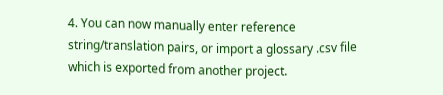4. You can now manually enter reference string/translation pairs, or import a glossary .csv file which is exported from another project.